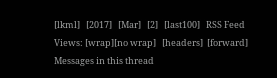[lkml]   [2017]   [Mar]   [2]   [last100]   RSS Feed
Views: [wrap][no wrap]   [headers]  [forward]
Messages in this thread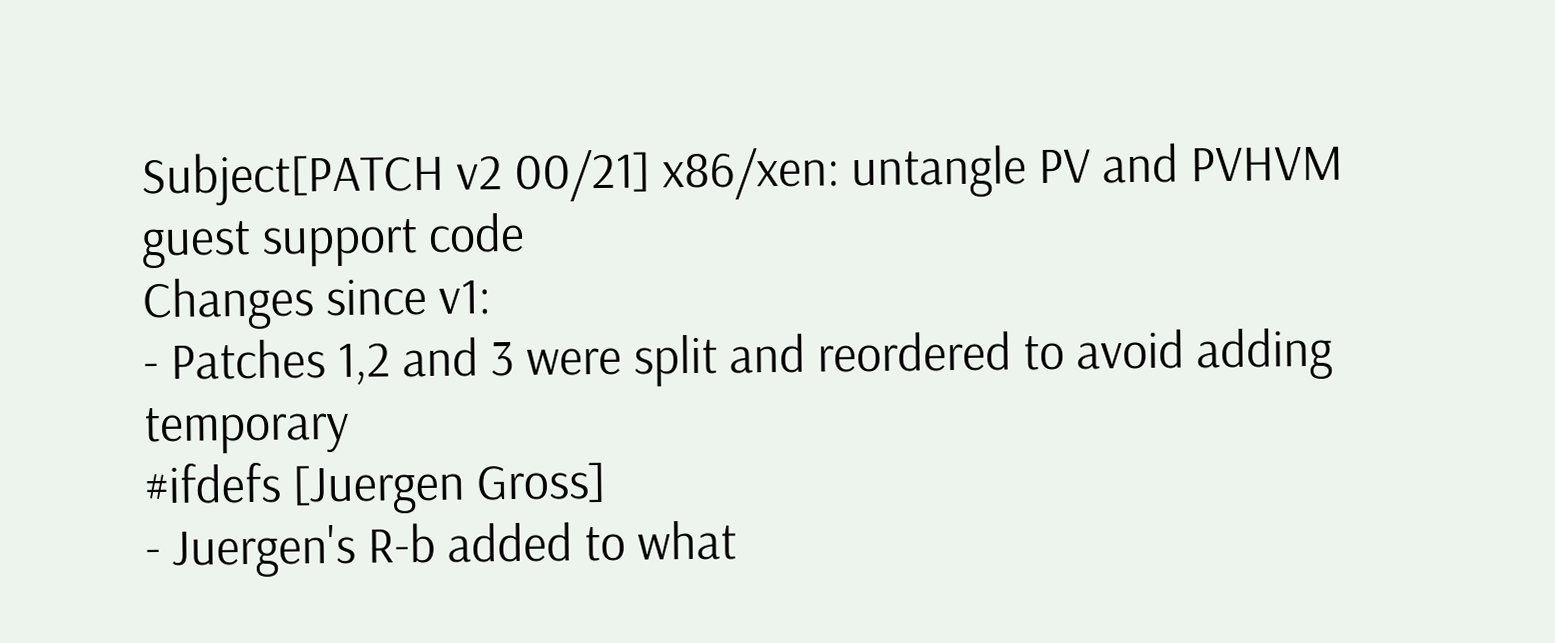Subject[PATCH v2 00/21] x86/xen: untangle PV and PVHVM guest support code
Changes since v1:
- Patches 1,2 and 3 were split and reordered to avoid adding temporary
#ifdefs [Juergen Gross]
- Juergen's R-b added to what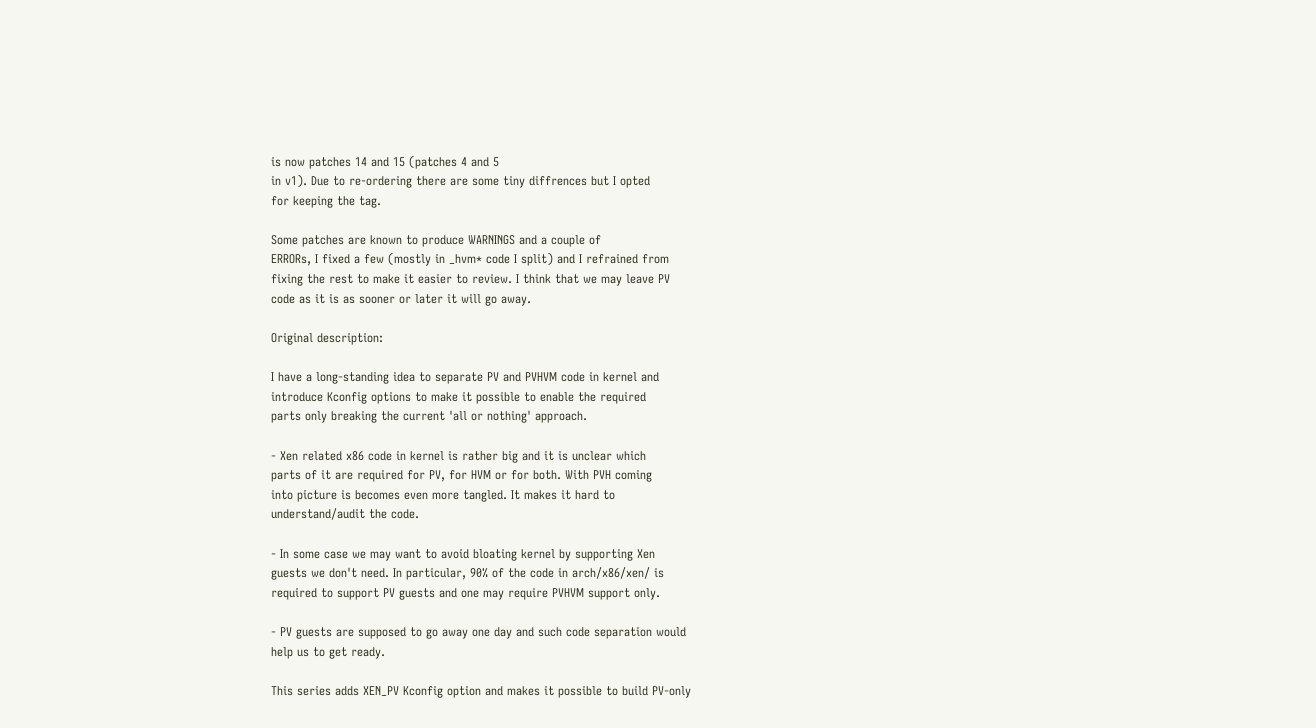is now patches 14 and 15 (patches 4 and 5
in v1). Due to re-ordering there are some tiny diffrences but I opted
for keeping the tag.

Some patches are known to produce WARNINGS and a couple of
ERRORs, I fixed a few (mostly in _hvm* code I split) and I refrained from
fixing the rest to make it easier to review. I think that we may leave PV
code as it is as sooner or later it will go away.

Original description:

I have a long-standing idea to separate PV and PVHVM code in kernel and
introduce Kconfig options to make it possible to enable the required
parts only breaking the current 'all or nothing' approach.

- Xen related x86 code in kernel is rather big and it is unclear which
parts of it are required for PV, for HVM or for both. With PVH coming
into picture is becomes even more tangled. It makes it hard to
understand/audit the code.

- In some case we may want to avoid bloating kernel by supporting Xen
guests we don't need. In particular, 90% of the code in arch/x86/xen/ is
required to support PV guests and one may require PVHVM support only.

- PV guests are supposed to go away one day and such code separation would
help us to get ready.

This series adds XEN_PV Kconfig option and makes it possible to build PV-only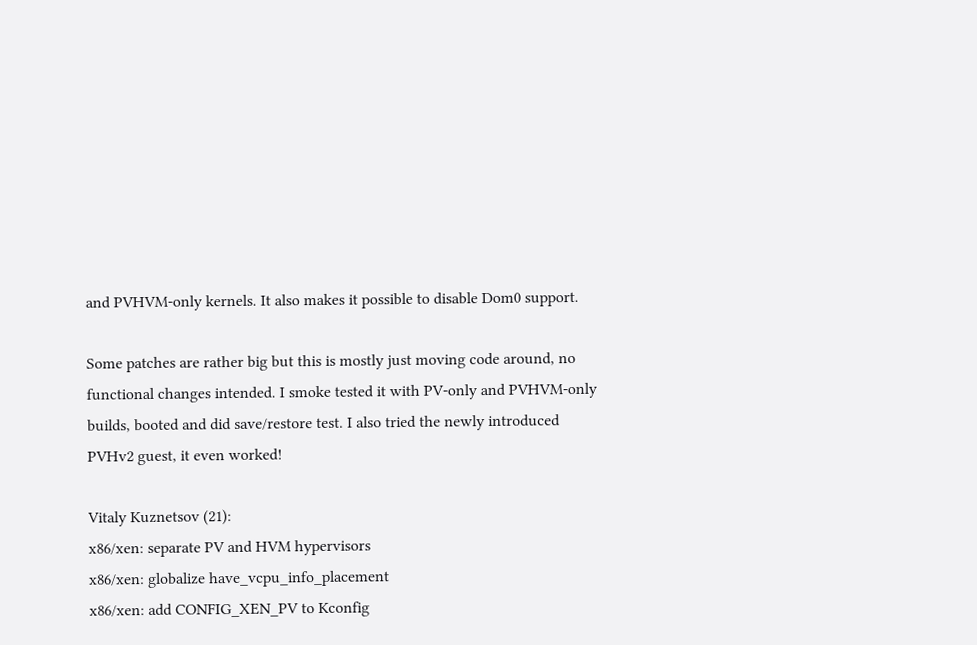and PVHVM-only kernels. It also makes it possible to disable Dom0 support.

Some patches are rather big but this is mostly just moving code around, no
functional changes intended. I smoke tested it with PV-only and PVHVM-only
builds, booted and did save/restore test. I also tried the newly introduced
PVHv2 guest, it even worked!

Vitaly Kuznetsov (21):
x86/xen: separate PV and HVM hypervisors
x86/xen: globalize have_vcpu_info_placement
x86/xen: add CONFIG_XEN_PV to Kconfig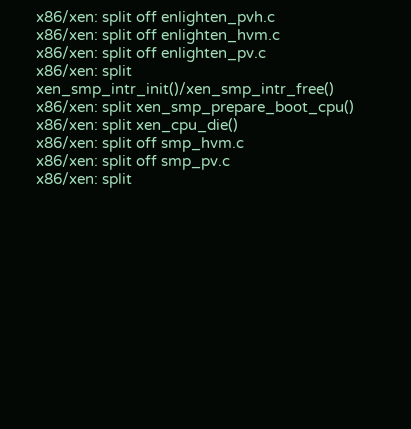x86/xen: split off enlighten_pvh.c
x86/xen: split off enlighten_hvm.c
x86/xen: split off enlighten_pv.c
x86/xen: split xen_smp_intr_init()/xen_smp_intr_free()
x86/xen: split xen_smp_prepare_boot_cpu()
x86/xen: split xen_cpu_die()
x86/xen: split off smp_hvm.c
x86/xen: split off smp_pv.c
x86/xen: split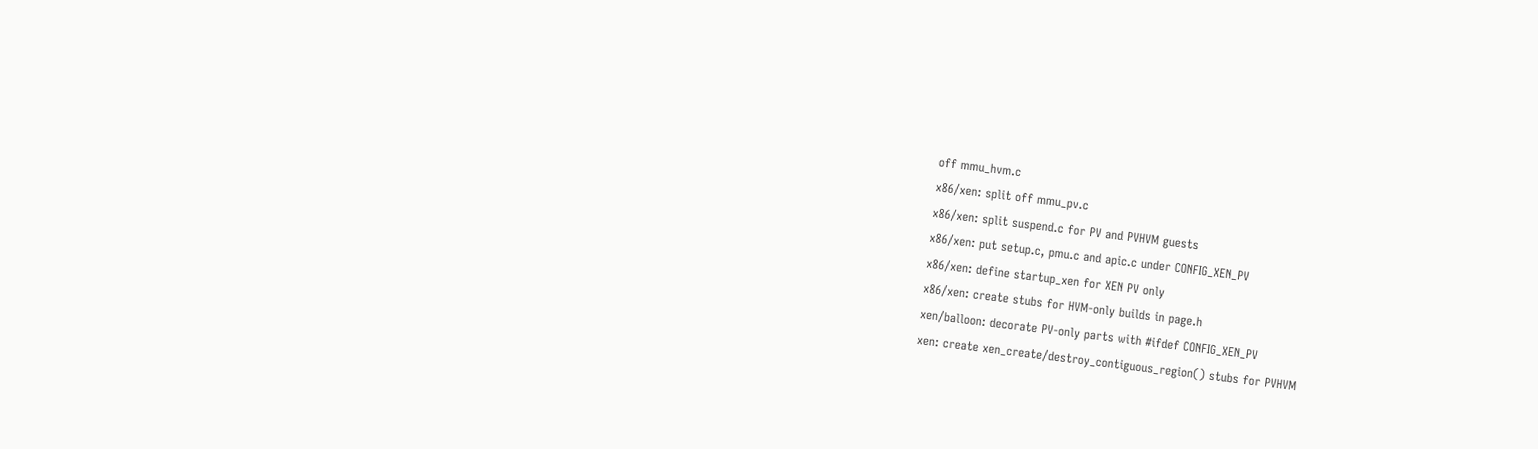off mmu_hvm.c
x86/xen: split off mmu_pv.c
x86/xen: split suspend.c for PV and PVHVM guests
x86/xen: put setup.c, pmu.c and apic.c under CONFIG_XEN_PV
x86/xen: define startup_xen for XEN PV only
x86/xen: create stubs for HVM-only builds in page.h
xen/balloon: decorate PV-only parts with #ifdef CONFIG_XEN_PV
xen: create xen_create/destroy_contiguous_region() stubs for PVHVM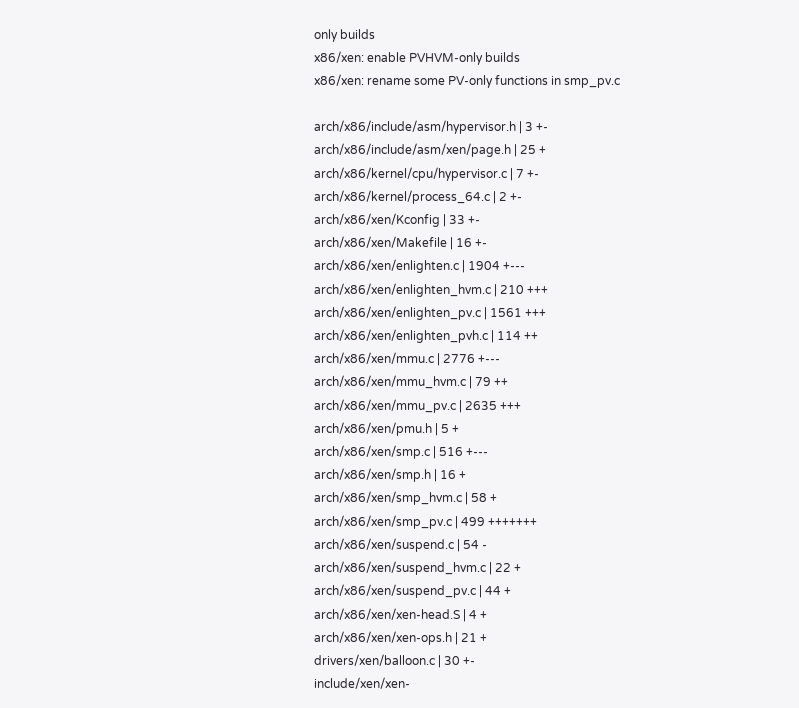only builds
x86/xen: enable PVHVM-only builds
x86/xen: rename some PV-only functions in smp_pv.c

arch/x86/include/asm/hypervisor.h | 3 +-
arch/x86/include/asm/xen/page.h | 25 +
arch/x86/kernel/cpu/hypervisor.c | 7 +-
arch/x86/kernel/process_64.c | 2 +-
arch/x86/xen/Kconfig | 33 +-
arch/x86/xen/Makefile | 16 +-
arch/x86/xen/enlighten.c | 1904 +---
arch/x86/xen/enlighten_hvm.c | 210 +++
arch/x86/xen/enlighten_pv.c | 1561 +++
arch/x86/xen/enlighten_pvh.c | 114 ++
arch/x86/xen/mmu.c | 2776 +---
arch/x86/xen/mmu_hvm.c | 79 ++
arch/x86/xen/mmu_pv.c | 2635 +++
arch/x86/xen/pmu.h | 5 +
arch/x86/xen/smp.c | 516 +---
arch/x86/xen/smp.h | 16 +
arch/x86/xen/smp_hvm.c | 58 +
arch/x86/xen/smp_pv.c | 499 +++++++
arch/x86/xen/suspend.c | 54 -
arch/x86/xen/suspend_hvm.c | 22 +
arch/x86/xen/suspend_pv.c | 44 +
arch/x86/xen/xen-head.S | 4 +
arch/x86/xen/xen-ops.h | 21 +
drivers/xen/balloon.c | 30 +-
include/xen/xen-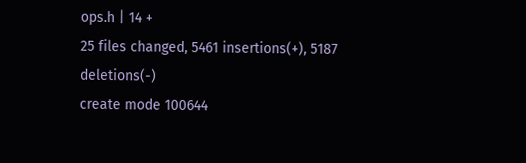ops.h | 14 +
25 files changed, 5461 insertions(+), 5187 deletions(-)
create mode 100644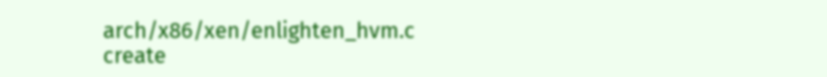arch/x86/xen/enlighten_hvm.c
create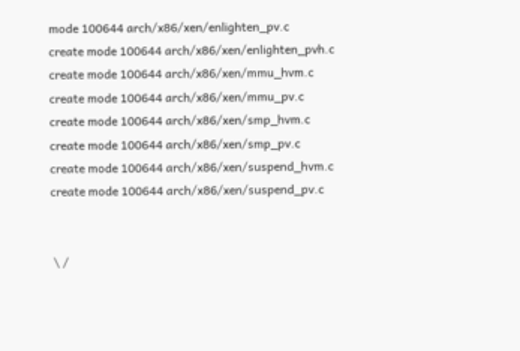mode 100644 arch/x86/xen/enlighten_pv.c
create mode 100644 arch/x86/xen/enlighten_pvh.c
create mode 100644 arch/x86/xen/mmu_hvm.c
create mode 100644 arch/x86/xen/mmu_pv.c
create mode 100644 arch/x86/xen/smp_hvm.c
create mode 100644 arch/x86/xen/smp_pv.c
create mode 100644 arch/x86/xen/suspend_hvm.c
create mode 100644 arch/x86/xen/suspend_pv.c


 \ /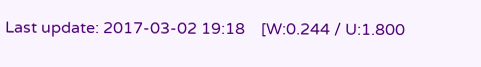Last update: 2017-03-02 19:18    [W:0.244 / U:1.800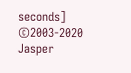seconds]
©2003-2020 Jasper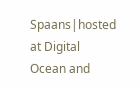Spaans|hosted at Digital Ocean and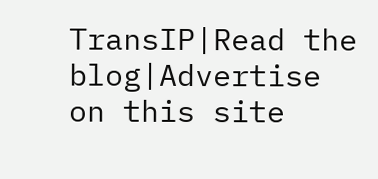TransIP|Read the blog|Advertise on this site